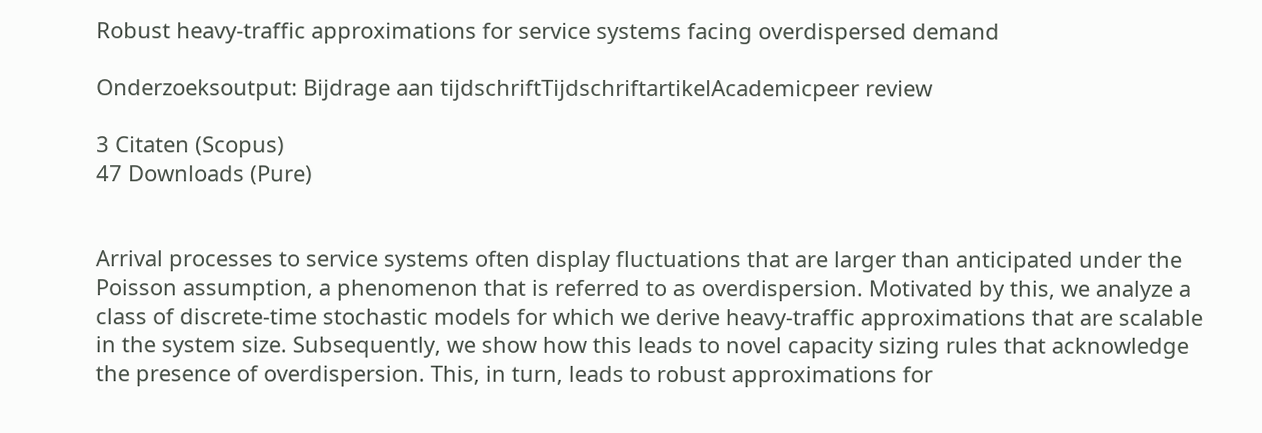Robust heavy-traffic approximations for service systems facing overdispersed demand

Onderzoeksoutput: Bijdrage aan tijdschriftTijdschriftartikelAcademicpeer review

3 Citaten (Scopus)
47 Downloads (Pure)


Arrival processes to service systems often display fluctuations that are larger than anticipated under the Poisson assumption, a phenomenon that is referred to as overdispersion. Motivated by this, we analyze a class of discrete-time stochastic models for which we derive heavy-traffic approximations that are scalable in the system size. Subsequently, we show how this leads to novel capacity sizing rules that acknowledge the presence of overdispersion. This, in turn, leads to robust approximations for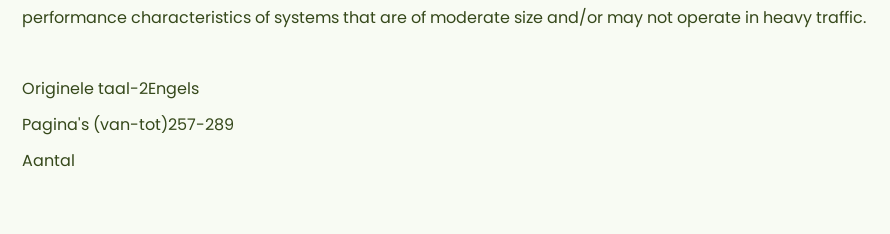performance characteristics of systems that are of moderate size and/or may not operate in heavy traffic.

Originele taal-2Engels
Pagina's (van-tot)257-289
Aantal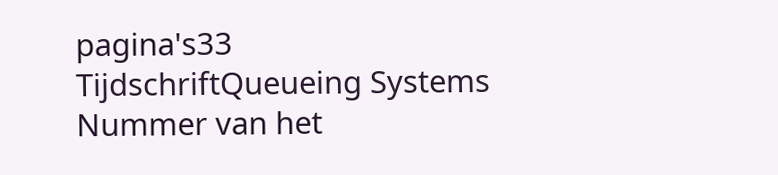pagina's33
TijdschriftQueueing Systems
Nummer van het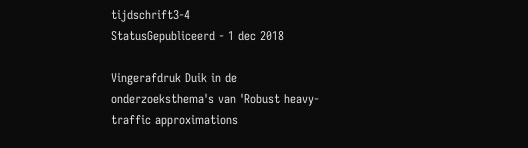tijdschrift3-4
StatusGepubliceerd - 1 dec 2018

Vingerafdruk Duik in de onderzoeksthema's van 'Robust heavy-traffic approximations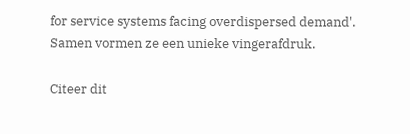for service systems facing overdispersed demand'. Samen vormen ze een unieke vingerafdruk.

Citeer dit